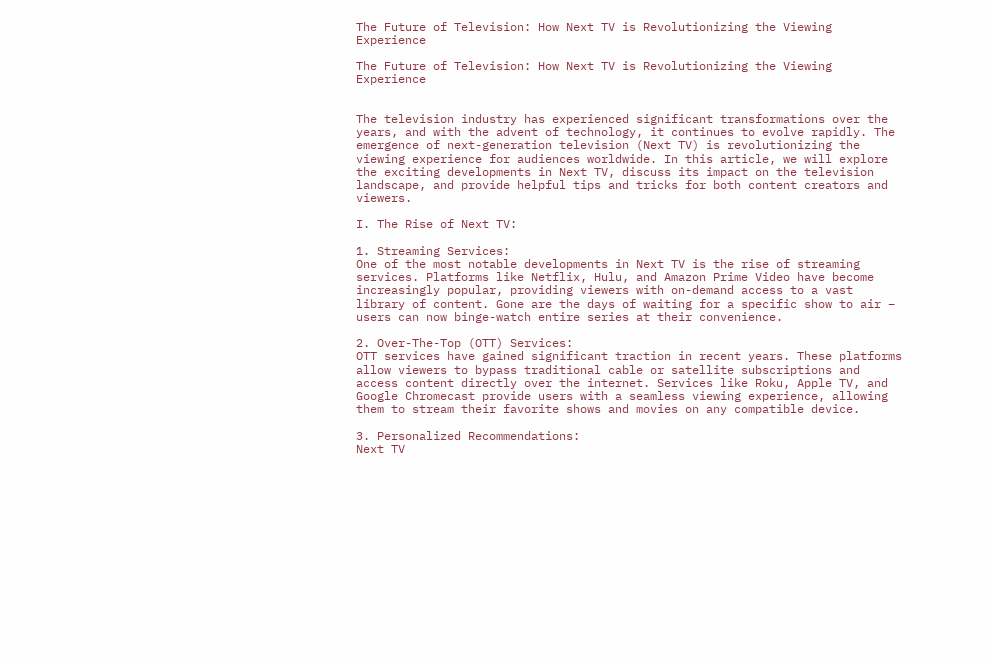The Future of Television: How Next TV is Revolutionizing the Viewing Experience

The Future of Television: How Next TV is Revolutionizing the Viewing Experience


The television industry has experienced significant transformations over the years, and with the advent of technology, it continues to evolve rapidly. The emergence of next-generation television (Next TV) is revolutionizing the viewing experience for audiences worldwide. In this article, we will explore the exciting developments in Next TV, discuss its impact on the television landscape, and provide helpful tips and tricks for both content creators and viewers.

I. The Rise of Next TV:

1. Streaming Services:
One of the most notable developments in Next TV is the rise of streaming services. Platforms like Netflix, Hulu, and Amazon Prime Video have become increasingly popular, providing viewers with on-demand access to a vast library of content. Gone are the days of waiting for a specific show to air – users can now binge-watch entire series at their convenience.

2. Over-The-Top (OTT) Services:
OTT services have gained significant traction in recent years. These platforms allow viewers to bypass traditional cable or satellite subscriptions and access content directly over the internet. Services like Roku, Apple TV, and Google Chromecast provide users with a seamless viewing experience, allowing them to stream their favorite shows and movies on any compatible device.

3. Personalized Recommendations:
Next TV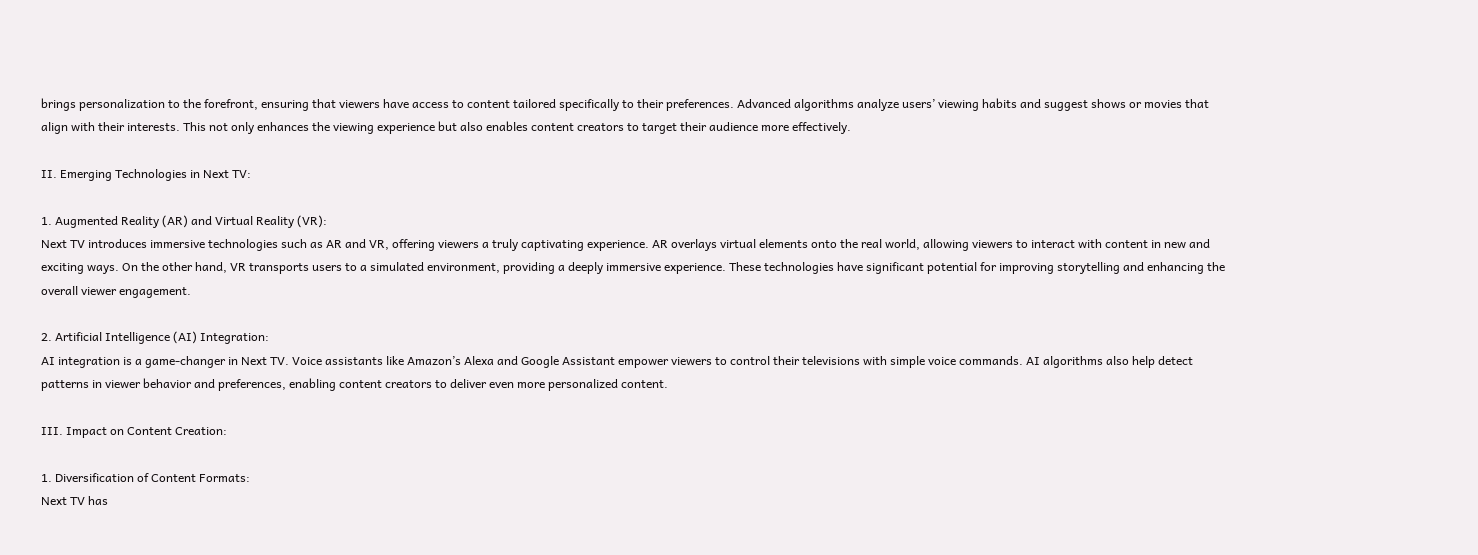brings personalization to the forefront, ensuring that viewers have access to content tailored specifically to their preferences. Advanced algorithms analyze users’ viewing habits and suggest shows or movies that align with their interests. This not only enhances the viewing experience but also enables content creators to target their audience more effectively.

II. Emerging Technologies in Next TV:

1. Augmented Reality (AR) and Virtual Reality (VR):
Next TV introduces immersive technologies such as AR and VR, offering viewers a truly captivating experience. AR overlays virtual elements onto the real world, allowing viewers to interact with content in new and exciting ways. On the other hand, VR transports users to a simulated environment, providing a deeply immersive experience. These technologies have significant potential for improving storytelling and enhancing the overall viewer engagement.

2. Artificial Intelligence (AI) Integration:
AI integration is a game-changer in Next TV. Voice assistants like Amazon’s Alexa and Google Assistant empower viewers to control their televisions with simple voice commands. AI algorithms also help detect patterns in viewer behavior and preferences, enabling content creators to deliver even more personalized content.

III. Impact on Content Creation:

1. Diversification of Content Formats:
Next TV has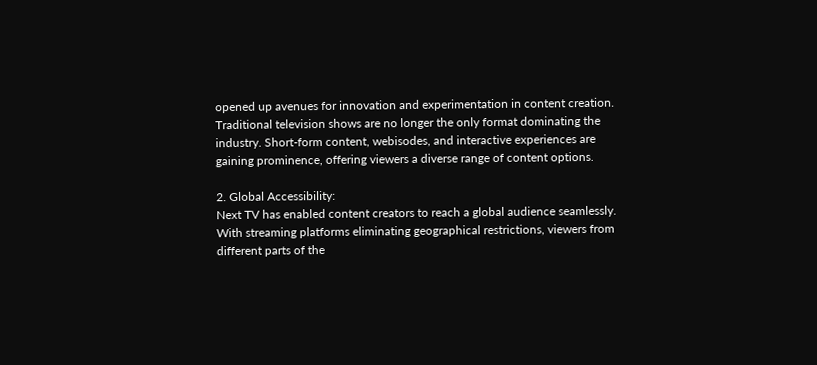opened up avenues for innovation and experimentation in content creation. Traditional television shows are no longer the only format dominating the industry. Short-form content, webisodes, and interactive experiences are gaining prominence, offering viewers a diverse range of content options.

2. Global Accessibility:
Next TV has enabled content creators to reach a global audience seamlessly. With streaming platforms eliminating geographical restrictions, viewers from different parts of the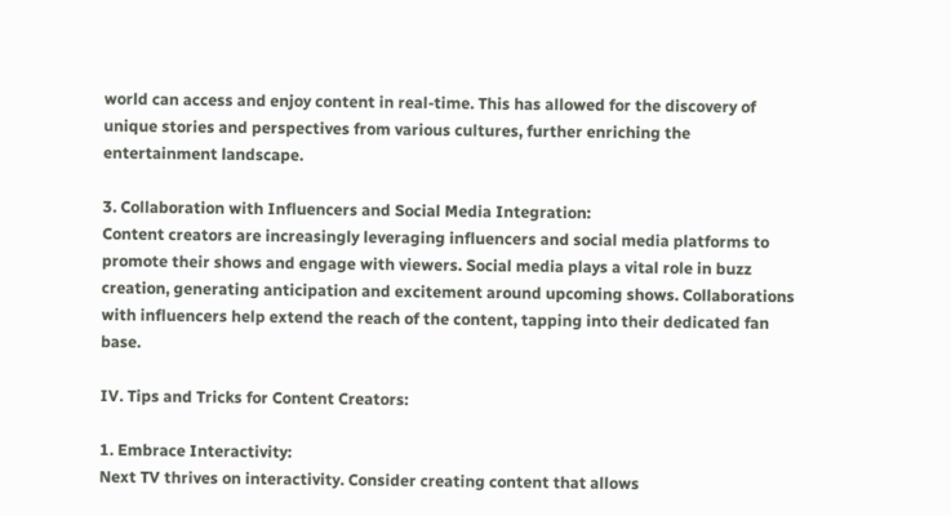world can access and enjoy content in real-time. This has allowed for the discovery of unique stories and perspectives from various cultures, further enriching the entertainment landscape.

3. Collaboration with Influencers and Social Media Integration:
Content creators are increasingly leveraging influencers and social media platforms to promote their shows and engage with viewers. Social media plays a vital role in buzz creation, generating anticipation and excitement around upcoming shows. Collaborations with influencers help extend the reach of the content, tapping into their dedicated fan base.

IV. Tips and Tricks for Content Creators:

1. Embrace Interactivity:
Next TV thrives on interactivity. Consider creating content that allows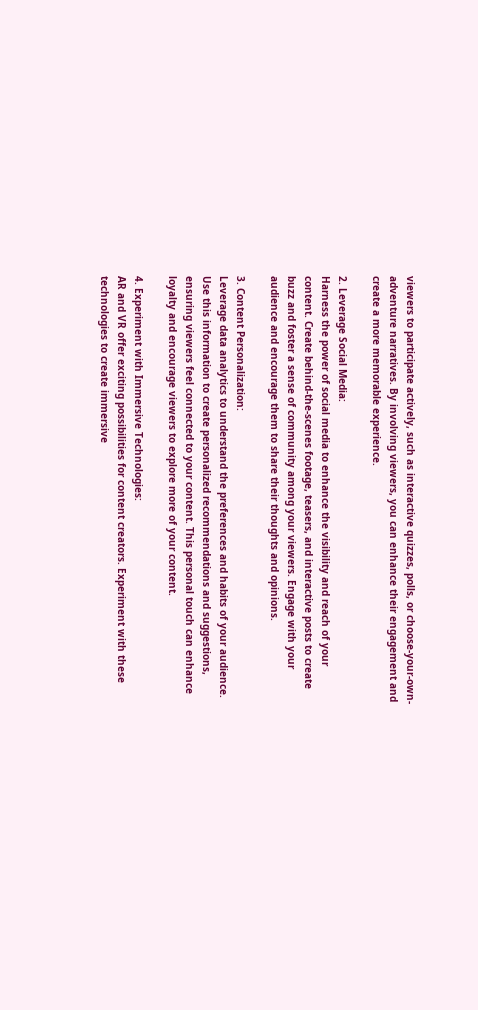viewers to participate actively, such as interactive quizzes, polls, or choose-your-own-adventure narratives. By involving viewers, you can enhance their engagement and create a more memorable experience.

2. Leverage Social Media:
Harness the power of social media to enhance the visibility and reach of your content. Create behind-the-scenes footage, teasers, and interactive posts to create buzz and foster a sense of community among your viewers. Engage with your audience and encourage them to share their thoughts and opinions.

3. Content Personalization:
Leverage data analytics to understand the preferences and habits of your audience. Use this information to create personalized recommendations and suggestions, ensuring viewers feel connected to your content. This personal touch can enhance loyalty and encourage viewers to explore more of your content.

4. Experiment with Immersive Technologies:
AR and VR offer exciting possibilities for content creators. Experiment with these technologies to create immersive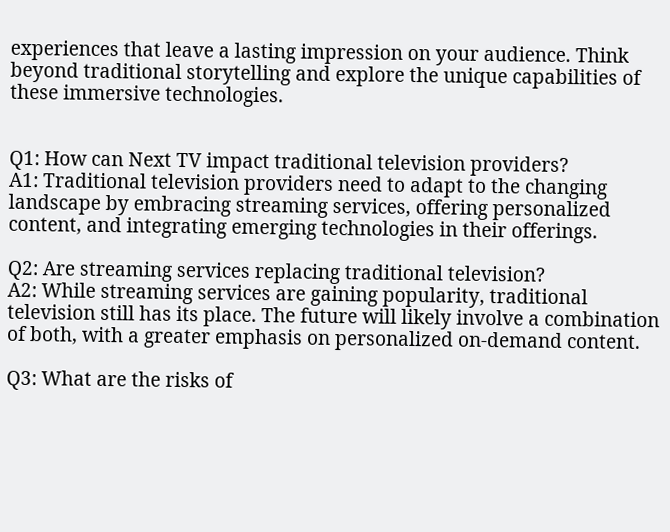experiences that leave a lasting impression on your audience. Think beyond traditional storytelling and explore the unique capabilities of these immersive technologies.


Q1: How can Next TV impact traditional television providers?
A1: Traditional television providers need to adapt to the changing landscape by embracing streaming services, offering personalized content, and integrating emerging technologies in their offerings.

Q2: Are streaming services replacing traditional television?
A2: While streaming services are gaining popularity, traditional television still has its place. The future will likely involve a combination of both, with a greater emphasis on personalized on-demand content.

Q3: What are the risks of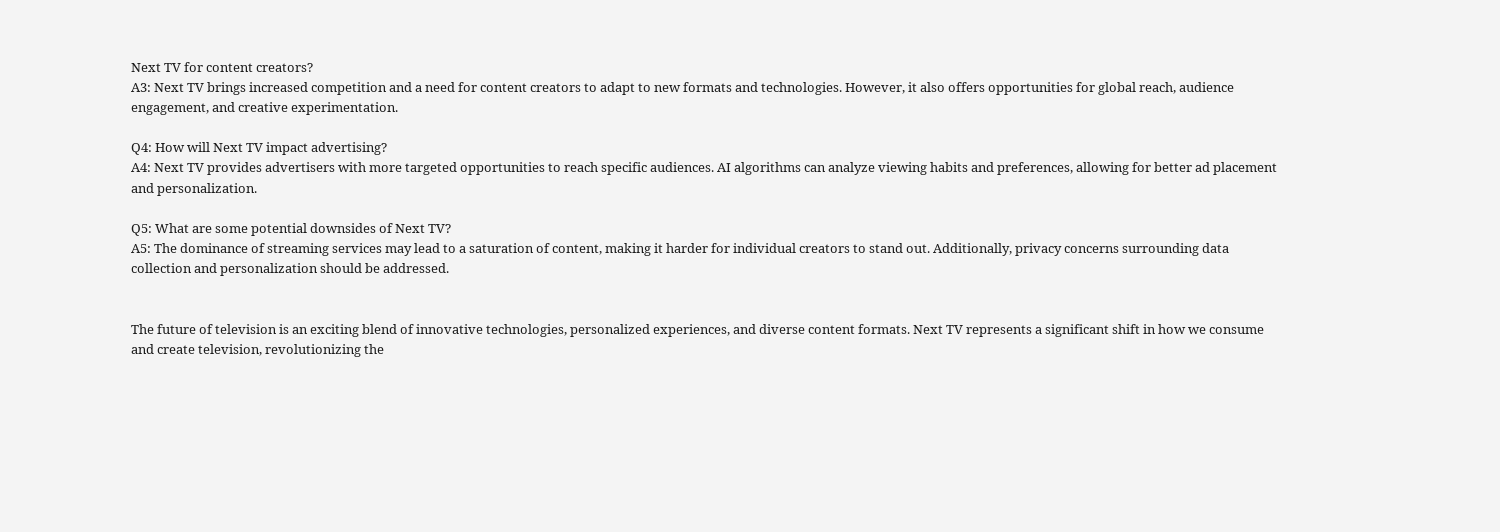Next TV for content creators?
A3: Next TV brings increased competition and a need for content creators to adapt to new formats and technologies. However, it also offers opportunities for global reach, audience engagement, and creative experimentation.

Q4: How will Next TV impact advertising?
A4: Next TV provides advertisers with more targeted opportunities to reach specific audiences. AI algorithms can analyze viewing habits and preferences, allowing for better ad placement and personalization.

Q5: What are some potential downsides of Next TV?
A5: The dominance of streaming services may lead to a saturation of content, making it harder for individual creators to stand out. Additionally, privacy concerns surrounding data collection and personalization should be addressed.


The future of television is an exciting blend of innovative technologies, personalized experiences, and diverse content formats. Next TV represents a significant shift in how we consume and create television, revolutionizing the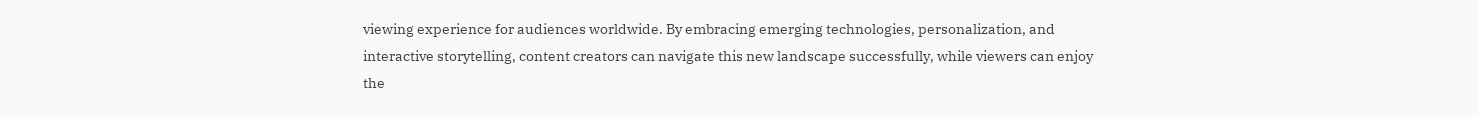viewing experience for audiences worldwide. By embracing emerging technologies, personalization, and interactive storytelling, content creators can navigate this new landscape successfully, while viewers can enjoy the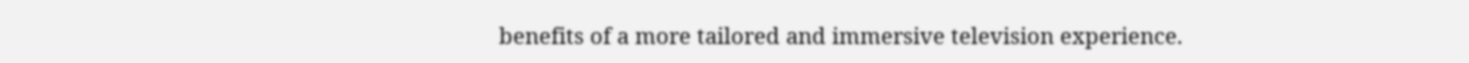benefits of a more tailored and immersive television experience.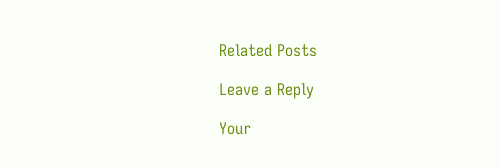Related Posts

Leave a Reply

Your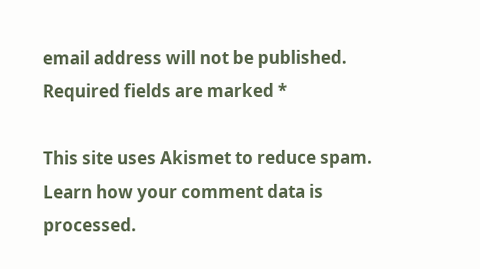email address will not be published. Required fields are marked *

This site uses Akismet to reduce spam. Learn how your comment data is processed.